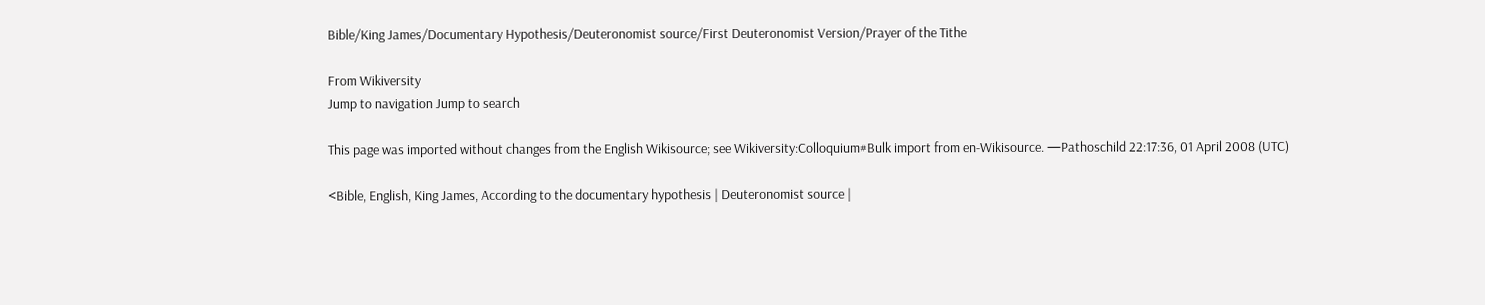Bible/King James/Documentary Hypothesis/Deuteronomist source/First Deuteronomist Version/Prayer of the Tithe

From Wikiversity
Jump to navigation Jump to search

This page was imported without changes from the English Wikisource; see Wikiversity:Colloquium#Bulk import from en-Wikisource. —Pathoschild 22:17:36, 01 April 2008 (UTC)

<Bible, English, King James, According to the documentary hypothesis | Deuteronomist source |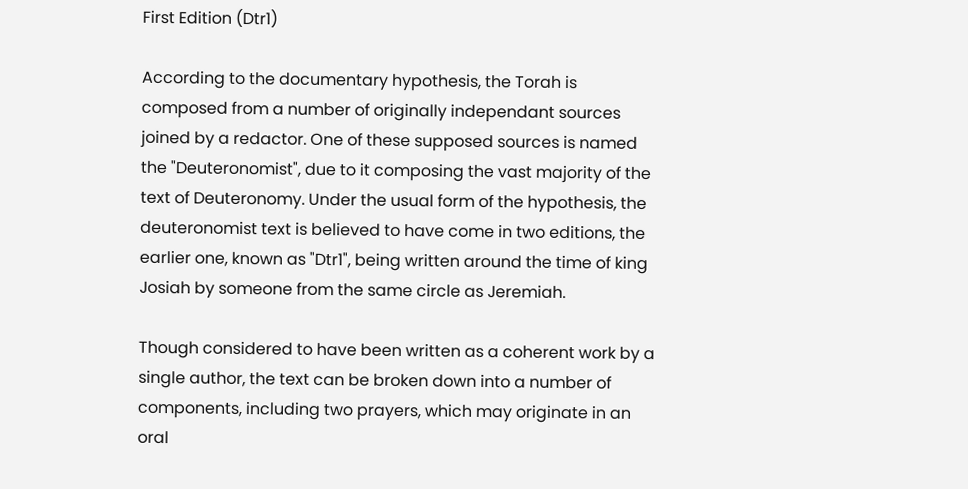First Edition (Dtr1)

According to the documentary hypothesis, the Torah is composed from a number of originally independant sources joined by a redactor. One of these supposed sources is named the "Deuteronomist", due to it composing the vast majority of the text of Deuteronomy. Under the usual form of the hypothesis, the deuteronomist text is believed to have come in two editions, the earlier one, known as "Dtr1", being written around the time of king Josiah by someone from the same circle as Jeremiah.

Though considered to have been written as a coherent work by a single author, the text can be broken down into a number of components, including two prayers, which may originate in an oral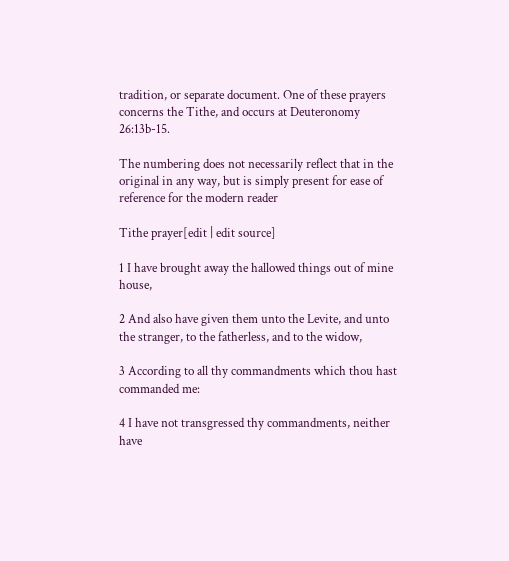tradition, or separate document. One of these prayers concerns the Tithe, and occurs at Deuteronomy 26:13b-15.

The numbering does not necessarily reflect that in the original in any way, but is simply present for ease of reference for the modern reader

Tithe prayer[edit | edit source]

1 I have brought away the hallowed things out of mine house,

2 And also have given them unto the Levite, and unto the stranger, to the fatherless, and to the widow,

3 According to all thy commandments which thou hast commanded me:

4 I have not transgressed thy commandments, neither have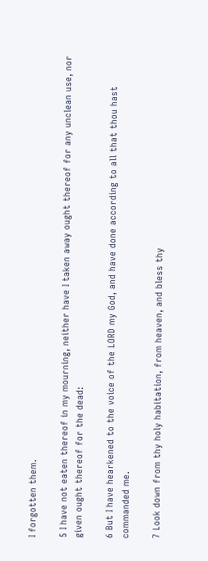I forgotten them.

5 I have not eaten thereof in my mourning, neither have I taken away ought thereof for any unclean use, nor given ought thereof for the dead:

6 But I have hearkened to the voice of the LORD my God, and have done according to all that thou hast commanded me.

7 Look down from thy holy habitation, from heaven, and bless thy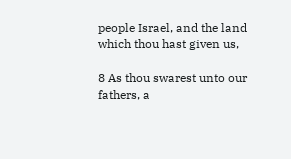people Israel, and the land which thou hast given us,

8 As thou swarest unto our fathers, a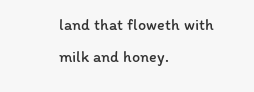land that floweth with milk and honey.